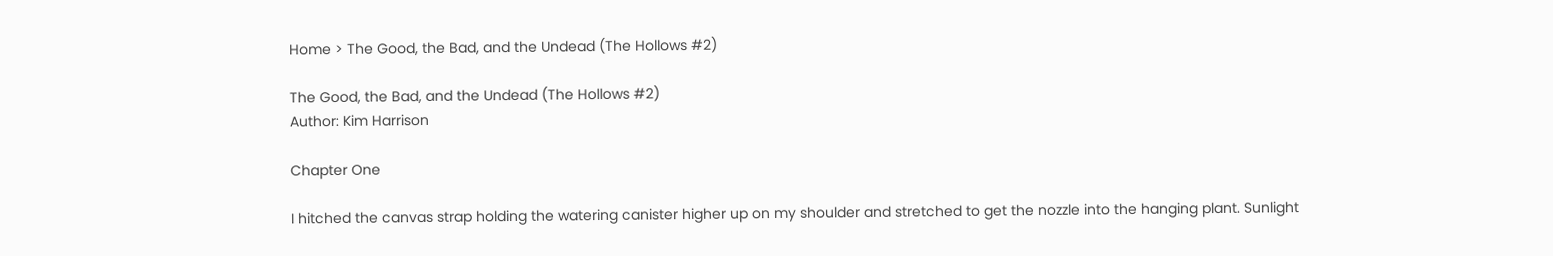Home > The Good, the Bad, and the Undead (The Hollows #2)

The Good, the Bad, and the Undead (The Hollows #2)
Author: Kim Harrison

Chapter One

I hitched the canvas strap holding the watering canister higher up on my shoulder and stretched to get the nozzle into the hanging plant. Sunlight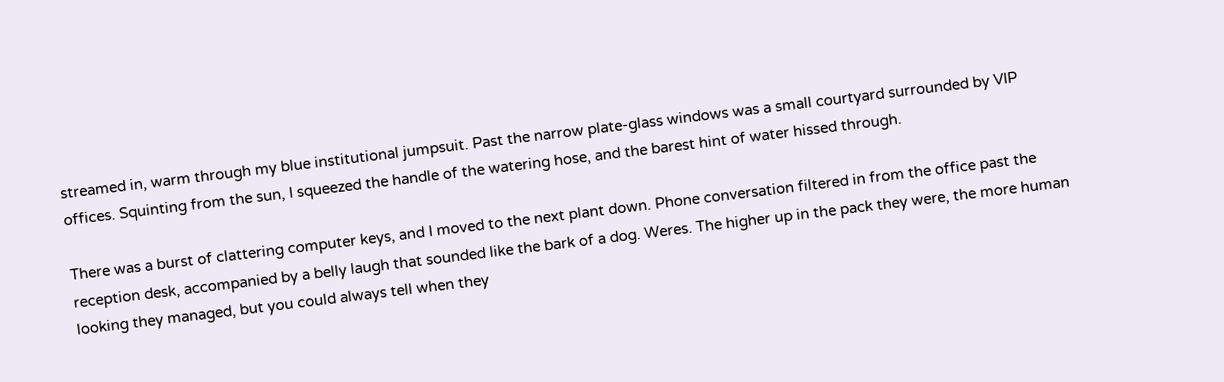streamed in, warm through my blue institutional jumpsuit. Past the narrow plate-glass windows was a small courtyard surrounded by VIP offices. Squinting from the sun, I squeezed the handle of the watering hose, and the barest hint of water hissed through.

There was a burst of clattering computer keys, and I moved to the next plant down. Phone conversation filtered in from the office past the reception desk, accompanied by a belly laugh that sounded like the bark of a dog. Weres. The higher up in the pack they were, the more human looking they managed, but you could always tell when they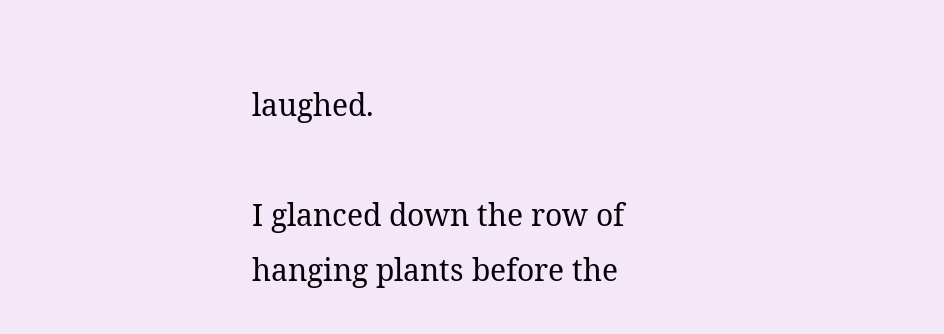laughed.

I glanced down the row of hanging plants before the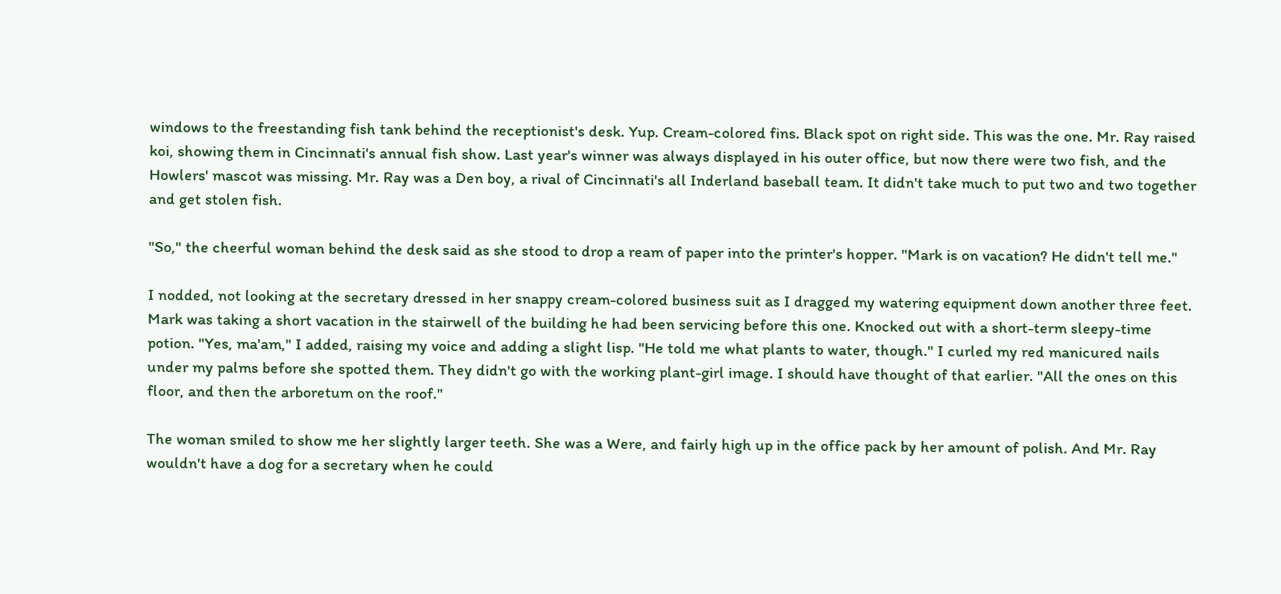windows to the freestanding fish tank behind the receptionist's desk. Yup. Cream-colored fins. Black spot on right side. This was the one. Mr. Ray raised koi, showing them in Cincinnati's annual fish show. Last year's winner was always displayed in his outer office, but now there were two fish, and the Howlers' mascot was missing. Mr. Ray was a Den boy, a rival of Cincinnati's all Inderland baseball team. It didn't take much to put two and two together and get stolen fish.

"So," the cheerful woman behind the desk said as she stood to drop a ream of paper into the printer's hopper. "Mark is on vacation? He didn't tell me."

I nodded, not looking at the secretary dressed in her snappy cream-colored business suit as I dragged my watering equipment down another three feet. Mark was taking a short vacation in the stairwell of the building he had been servicing before this one. Knocked out with a short-term sleepy-time potion. "Yes, ma'am," I added, raising my voice and adding a slight lisp. "He told me what plants to water, though." I curled my red manicured nails under my palms before she spotted them. They didn't go with the working plant-girl image. I should have thought of that earlier. "All the ones on this floor, and then the arboretum on the roof."

The woman smiled to show me her slightly larger teeth. She was a Were, and fairly high up in the office pack by her amount of polish. And Mr. Ray wouldn't have a dog for a secretary when he could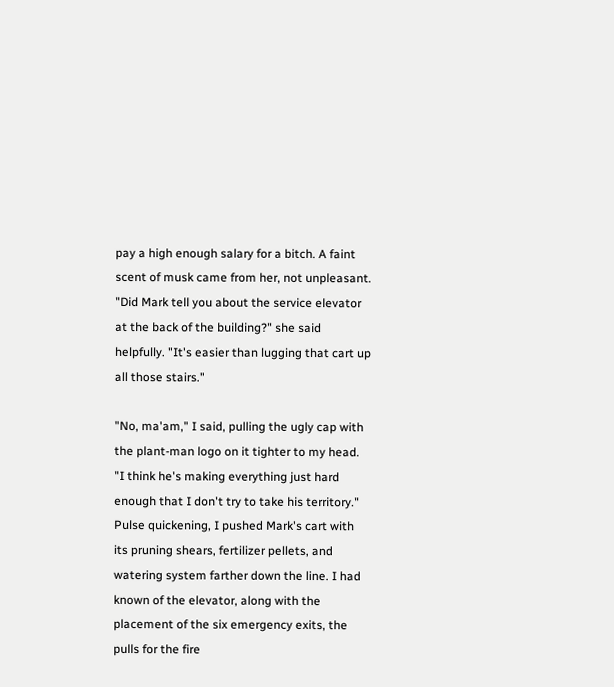pay a high enough salary for a bitch. A faint scent of musk came from her, not unpleasant. "Did Mark tell you about the service elevator at the back of the building?" she said helpfully. "It's easier than lugging that cart up all those stairs."

"No, ma'am," I said, pulling the ugly cap with the plant-man logo on it tighter to my head. "I think he's making everything just hard enough that I don't try to take his territory." Pulse quickening, I pushed Mark's cart with its pruning shears, fertilizer pellets, and watering system farther down the line. I had known of the elevator, along with the placement of the six emergency exits, the pulls for the fire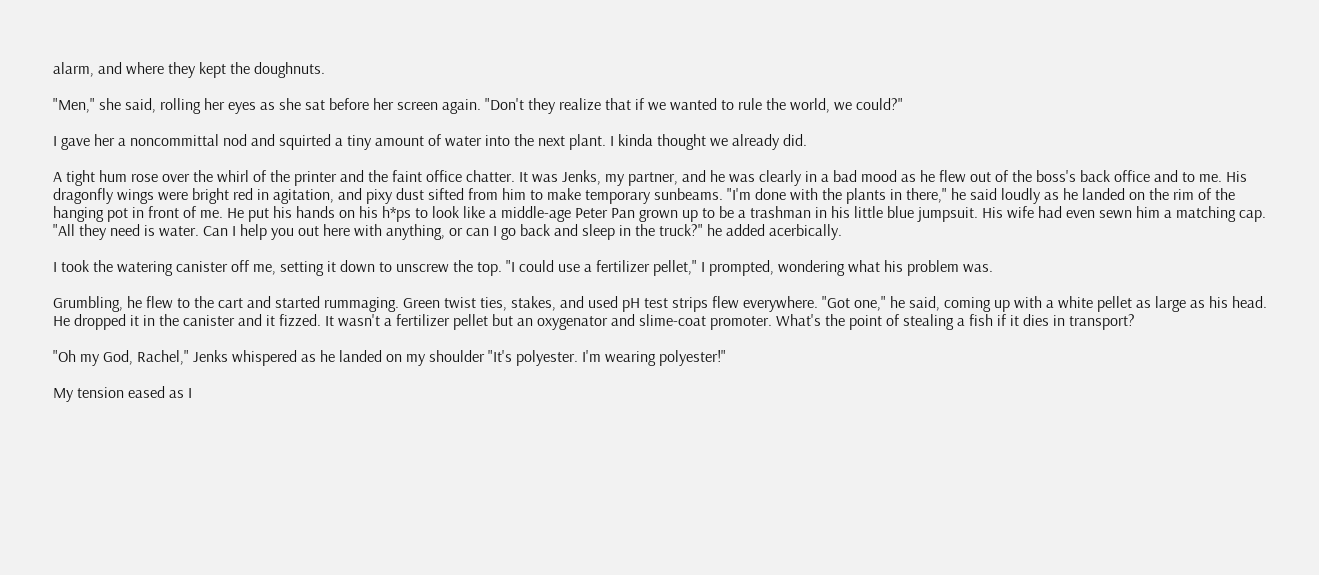alarm, and where they kept the doughnuts.

"Men," she said, rolling her eyes as she sat before her screen again. "Don't they realize that if we wanted to rule the world, we could?"

I gave her a noncommittal nod and squirted a tiny amount of water into the next plant. I kinda thought we already did.

A tight hum rose over the whirl of the printer and the faint office chatter. It was Jenks, my partner, and he was clearly in a bad mood as he flew out of the boss's back office and to me. His dragonfly wings were bright red in agitation, and pixy dust sifted from him to make temporary sunbeams. "I'm done with the plants in there," he said loudly as he landed on the rim of the hanging pot in front of me. He put his hands on his h*ps to look like a middle-age Peter Pan grown up to be a trashman in his little blue jumpsuit. His wife had even sewn him a matching cap. "All they need is water. Can I help you out here with anything, or can I go back and sleep in the truck?" he added acerbically.

I took the watering canister off me, setting it down to unscrew the top. "I could use a fertilizer pellet," I prompted, wondering what his problem was.

Grumbling, he flew to the cart and started rummaging. Green twist ties, stakes, and used pH test strips flew everywhere. "Got one," he said, coming up with a white pellet as large as his head. He dropped it in the canister and it fizzed. It wasn't a fertilizer pellet but an oxygenator and slime-coat promoter. What's the point of stealing a fish if it dies in transport?

"Oh my God, Rachel," Jenks whispered as he landed on my shoulder "It's polyester. I'm wearing polyester!"

My tension eased as I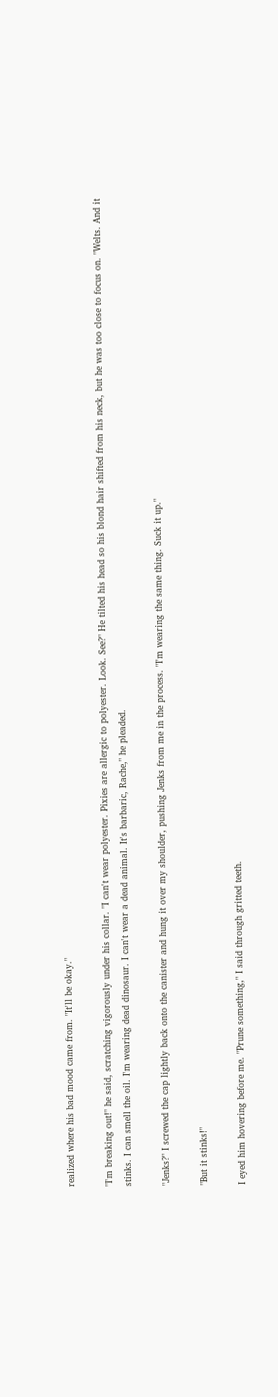realized where his bad mood came from. "It'll be okay."

"I'm breaking out!" he said, scratching vigorously under his collar. "I can't wear polyester. Pixies are allergic to polyester. Look. See?" He tilted his head so his blond hair shifted from his neck, but he was too close to focus on. "Welts. And it stinks. I can smell the oil. I'm wearing dead dinosaur. I can't wear a dead animal. It's barbaric, Rache," he pleaded.

"Jenks?" I screwed the cap lightly back onto the canister and hung it over my shoulder, pushing Jenks from me in the process. "I'm wearing the same thing. Suck it up."

"But it stinks!"

I eyed him hovering before me. "Prune something," I said through gritted teeth.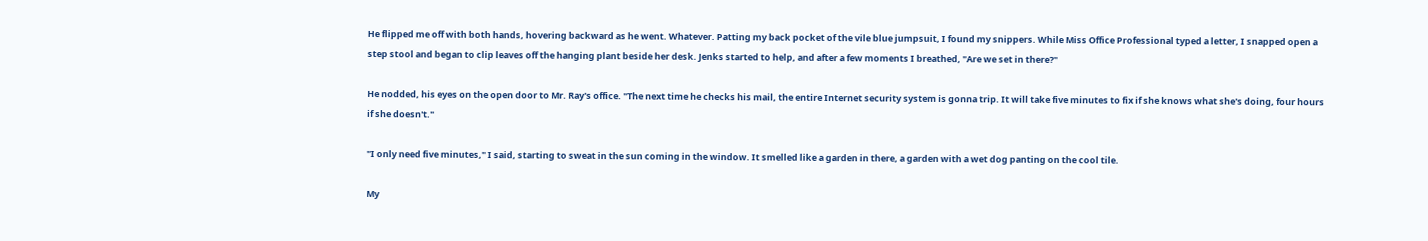He flipped me off with both hands, hovering backward as he went. Whatever. Patting my back pocket of the vile blue jumpsuit, I found my snippers. While Miss Office Professional typed a letter, I snapped open a step stool and began to clip leaves off the hanging plant beside her desk. Jenks started to help, and after a few moments I breathed, "Are we set in there?"

He nodded, his eyes on the open door to Mr. Ray's office. "The next time he checks his mail, the entire Internet security system is gonna trip. It will take five minutes to fix if she knows what she's doing, four hours if she doesn't."

"I only need five minutes," I said, starting to sweat in the sun coming in the window. It smelled like a garden in there, a garden with a wet dog panting on the cool tile.

My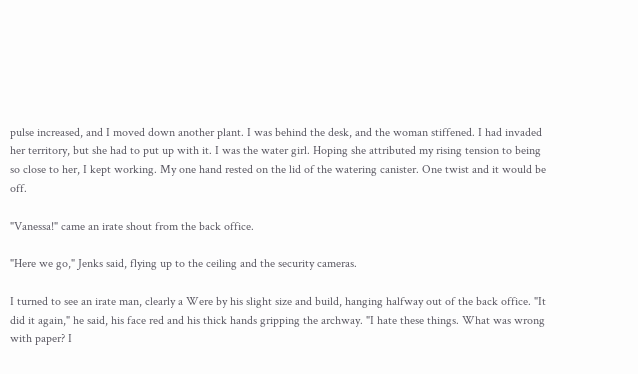pulse increased, and I moved down another plant. I was behind the desk, and the woman stiffened. I had invaded her territory, but she had to put up with it. I was the water girl. Hoping she attributed my rising tension to being so close to her, I kept working. My one hand rested on the lid of the watering canister. One twist and it would be off.

"Vanessa!" came an irate shout from the back office.

"Here we go," Jenks said, flying up to the ceiling and the security cameras.

I turned to see an irate man, clearly a Were by his slight size and build, hanging halfway out of the back office. "It did it again," he said, his face red and his thick hands gripping the archway. "I hate these things. What was wrong with paper? I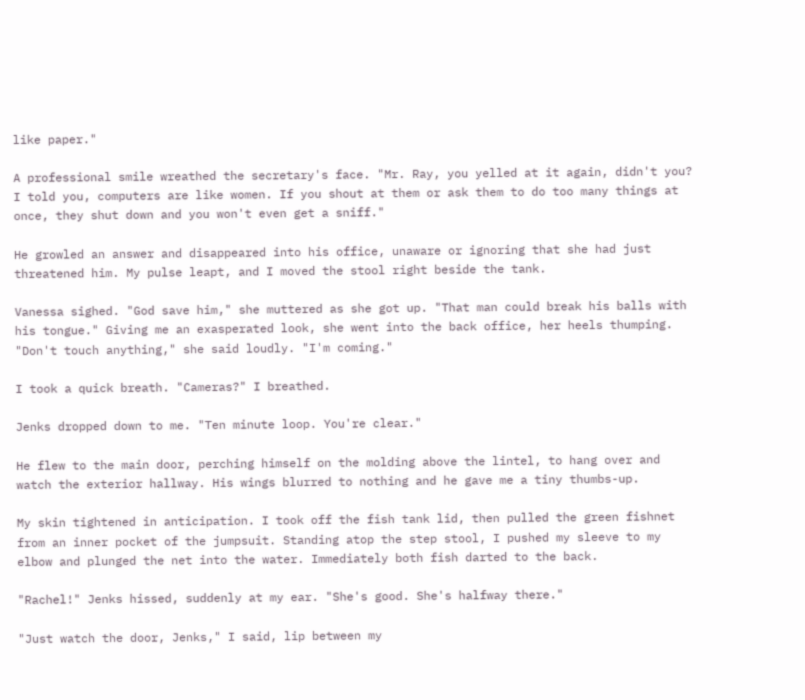like paper."

A professional smile wreathed the secretary's face. "Mr. Ray, you yelled at it again, didn't you? I told you, computers are like women. If you shout at them or ask them to do too many things at once, they shut down and you won't even get a sniff."

He growled an answer and disappeared into his office, unaware or ignoring that she had just threatened him. My pulse leapt, and I moved the stool right beside the tank.

Vanessa sighed. "God save him," she muttered as she got up. "That man could break his balls with his tongue." Giving me an exasperated look, she went into the back office, her heels thumping. "Don't touch anything," she said loudly. "I'm coming."

I took a quick breath. "Cameras?" I breathed.

Jenks dropped down to me. "Ten minute loop. You're clear."

He flew to the main door, perching himself on the molding above the lintel, to hang over and watch the exterior hallway. His wings blurred to nothing and he gave me a tiny thumbs-up.

My skin tightened in anticipation. I took off the fish tank lid, then pulled the green fishnet from an inner pocket of the jumpsuit. Standing atop the step stool, I pushed my sleeve to my elbow and plunged the net into the water. Immediately both fish darted to the back.

"Rachel!" Jenks hissed, suddenly at my ear. "She's good. She's halfway there."

"Just watch the door, Jenks," I said, lip between my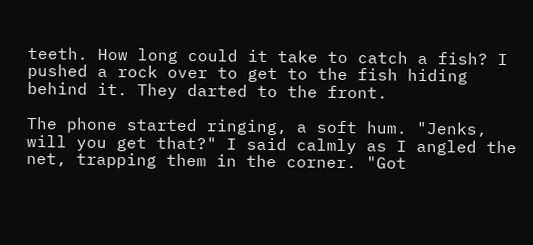teeth. How long could it take to catch a fish? I pushed a rock over to get to the fish hiding behind it. They darted to the front.

The phone started ringing, a soft hum. "Jenks, will you get that?" I said calmly as I angled the net, trapping them in the corner. "Got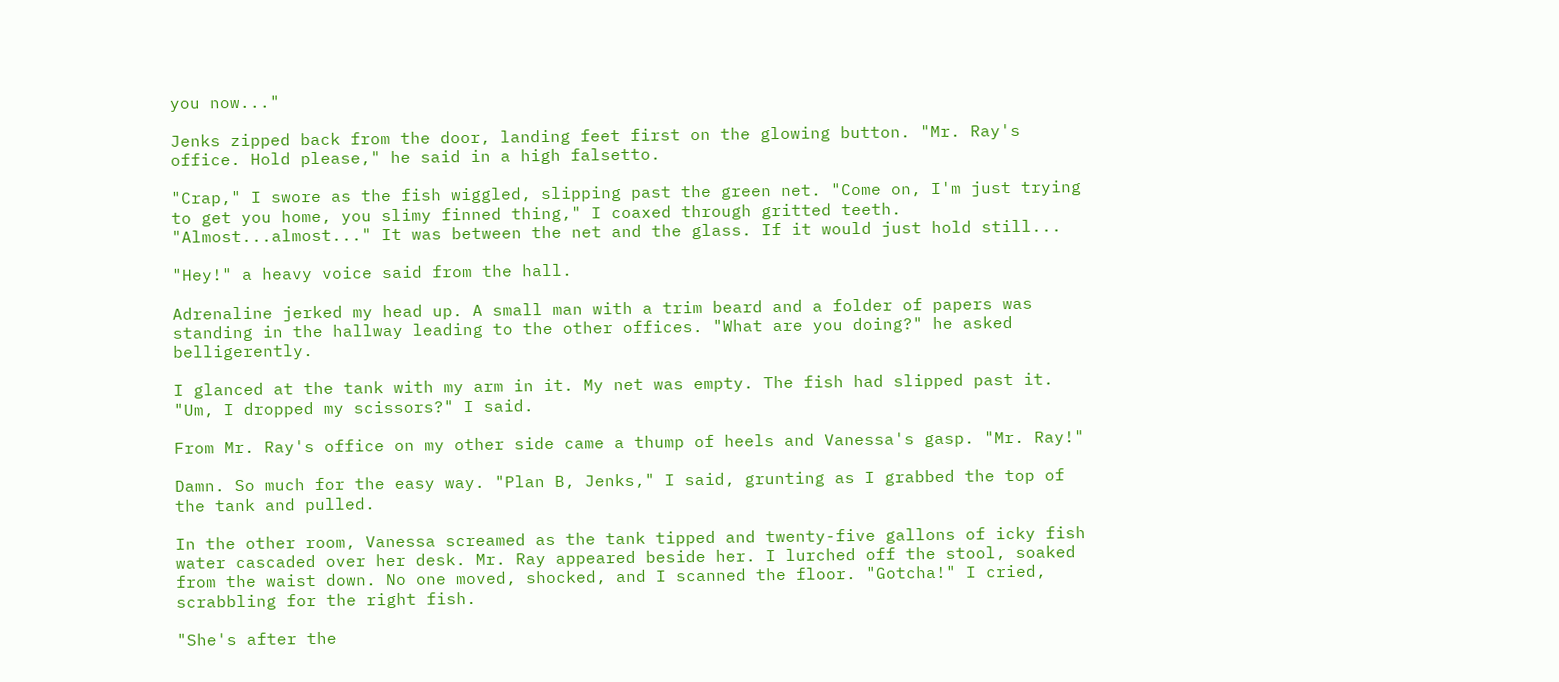you now..."

Jenks zipped back from the door, landing feet first on the glowing button. "Mr. Ray's office. Hold please," he said in a high falsetto.

"Crap," I swore as the fish wiggled, slipping past the green net. "Come on, I'm just trying to get you home, you slimy finned thing," I coaxed through gritted teeth. "Almost...almost..." It was between the net and the glass. If it would just hold still...

"Hey!" a heavy voice said from the hall.

Adrenaline jerked my head up. A small man with a trim beard and a folder of papers was standing in the hallway leading to the other offices. "What are you doing?" he asked belligerently.

I glanced at the tank with my arm in it. My net was empty. The fish had slipped past it. "Um, I dropped my scissors?" I said.

From Mr. Ray's office on my other side came a thump of heels and Vanessa's gasp. "Mr. Ray!"

Damn. So much for the easy way. "Plan B, Jenks," I said, grunting as I grabbed the top of the tank and pulled.

In the other room, Vanessa screamed as the tank tipped and twenty-five gallons of icky fish water cascaded over her desk. Mr. Ray appeared beside her. I lurched off the stool, soaked from the waist down. No one moved, shocked, and I scanned the floor. "Gotcha!" I cried, scrabbling for the right fish.

"She's after the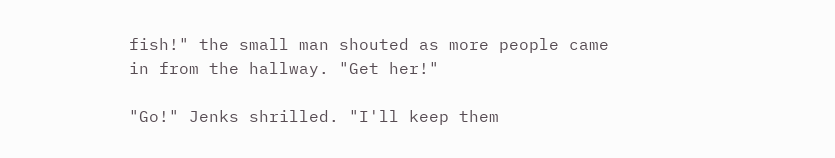fish!" the small man shouted as more people came in from the hallway. "Get her!"

"Go!" Jenks shrilled. "I'll keep them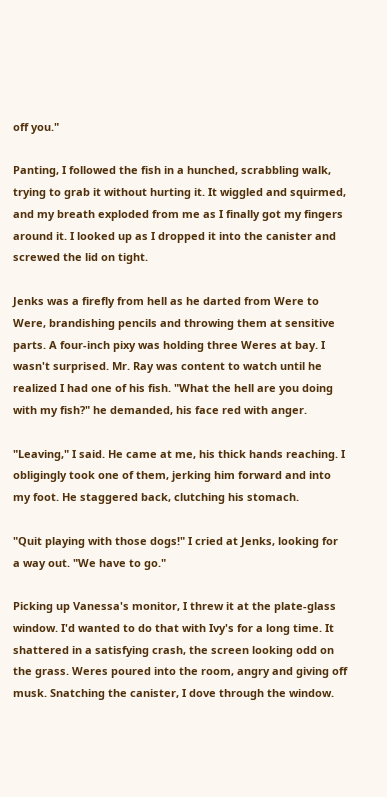off you."

Panting, I followed the fish in a hunched, scrabbling walk, trying to grab it without hurting it. It wiggled and squirmed, and my breath exploded from me as I finally got my fingers around it. I looked up as I dropped it into the canister and screwed the lid on tight.

Jenks was a firefly from hell as he darted from Were to Were, brandishing pencils and throwing them at sensitive parts. A four-inch pixy was holding three Weres at bay. I wasn't surprised. Mr. Ray was content to watch until he realized I had one of his fish. "What the hell are you doing with my fish?" he demanded, his face red with anger.

"Leaving," I said. He came at me, his thick hands reaching. I obligingly took one of them, jerking him forward and into my foot. He staggered back, clutching his stomach.

"Quit playing with those dogs!" I cried at Jenks, looking for a way out. "We have to go."

Picking up Vanessa's monitor, I threw it at the plate-glass window. I'd wanted to do that with Ivy's for a long time. It shattered in a satisfying crash, the screen looking odd on the grass. Weres poured into the room, angry and giving off musk. Snatching the canister, I dove through the window.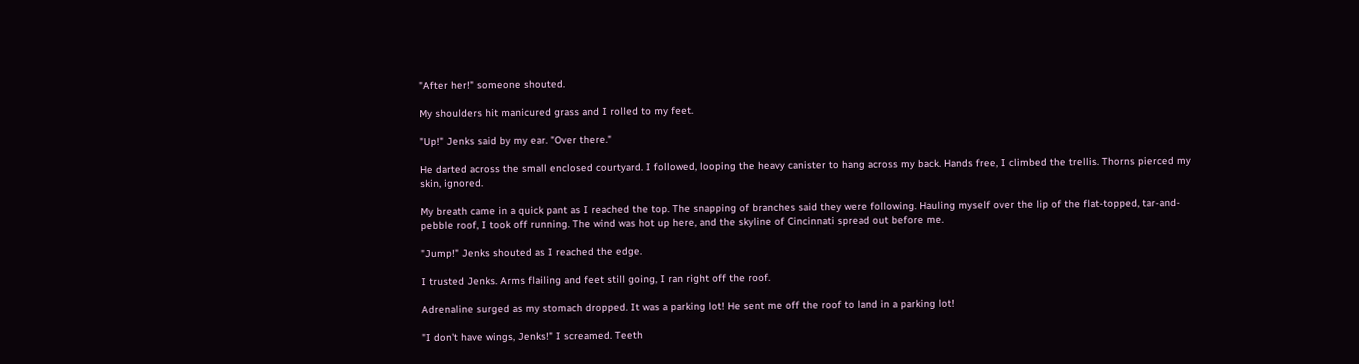"After her!" someone shouted.

My shoulders hit manicured grass and I rolled to my feet.

"Up!" Jenks said by my ear. "Over there."

He darted across the small enclosed courtyard. I followed, looping the heavy canister to hang across my back. Hands free, I climbed the trellis. Thorns pierced my skin, ignored.

My breath came in a quick pant as I reached the top. The snapping of branches said they were following. Hauling myself over the lip of the flat-topped, tar-and-pebble roof, I took off running. The wind was hot up here, and the skyline of Cincinnati spread out before me.

"Jump!" Jenks shouted as I reached the edge.

I trusted Jenks. Arms flailing and feet still going, I ran right off the roof.

Adrenaline surged as my stomach dropped. It was a parking lot! He sent me off the roof to land in a parking lot!

"I don't have wings, Jenks!" I screamed. Teeth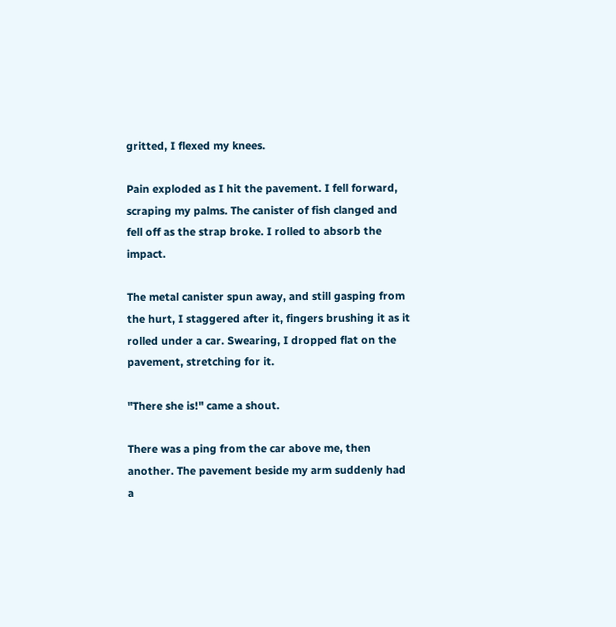gritted, I flexed my knees.

Pain exploded as I hit the pavement. I fell forward, scraping my palms. The canister of fish clanged and fell off as the strap broke. I rolled to absorb the impact.

The metal canister spun away, and still gasping from the hurt, I staggered after it, fingers brushing it as it rolled under a car. Swearing, I dropped flat on the pavement, stretching for it.

"There she is!" came a shout.

There was a ping from the car above me, then another. The pavement beside my arm suddenly had a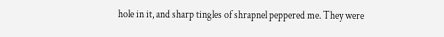hole in it, and sharp tingles of shrapnel peppered me. They were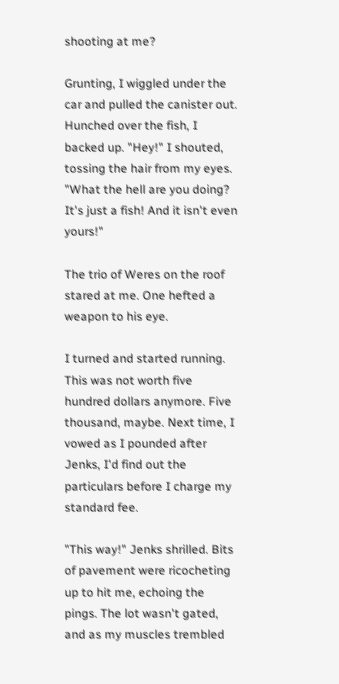shooting at me?

Grunting, I wiggled under the car and pulled the canister out. Hunched over the fish, I backed up. "Hey!" I shouted, tossing the hair from my eyes. "What the hell are you doing? It's just a fish! And it isn't even yours!"

The trio of Weres on the roof stared at me. One hefted a weapon to his eye.

I turned and started running. This was not worth five hundred dollars anymore. Five thousand, maybe. Next time, I vowed as I pounded after Jenks, I'd find out the particulars before I charge my standard fee.

"This way!" Jenks shrilled. Bits of pavement were ricocheting up to hit me, echoing the pings. The lot wasn't gated, and as my muscles trembled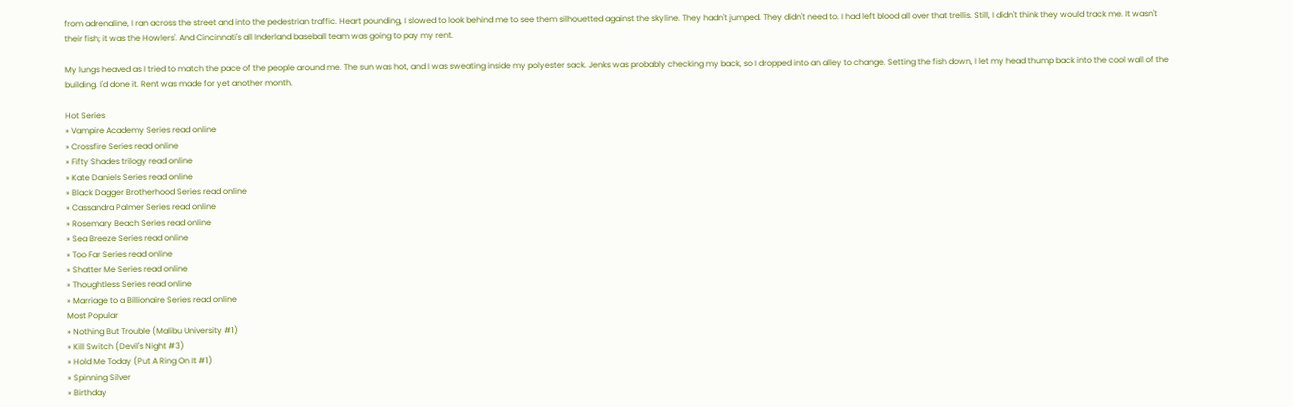from adrenaline, I ran across the street and into the pedestrian traffic. Heart pounding, I slowed to look behind me to see them silhouetted against the skyline. They hadn't jumped. They didn't need to. I had left blood all over that trellis. Still, I didn't think they would track me. It wasn't their fish; it was the Howlers'. And Cincinnati's all Inderland baseball team was going to pay my rent.

My lungs heaved as I tried to match the pace of the people around me. The sun was hot, and I was sweating inside my polyester sack. Jenks was probably checking my back, so I dropped into an alley to change. Setting the fish down, I let my head thump back into the cool wall of the building. I'd done it. Rent was made for yet another month.

Hot Series
» Vampire Academy Series read online
» Crossfire Series read online
» Fifty Shades trilogy read online
» Kate Daniels Series read online
» Black Dagger Brotherhood Series read online
» Cassandra Palmer Series read online
» Rosemary Beach Series read online
» Sea Breeze Series read online
» Too Far Series read online
» Shatter Me Series read online
» Thoughtless Series read online
» Marriage to a Billionaire Series read online
Most Popular
» Nothing But Trouble (Malibu University #1)
» Kill Switch (Devil's Night #3)
» Hold Me Today (Put A Ring On It #1)
» Spinning Silver
» Birthday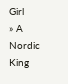Girl
» A Nordic King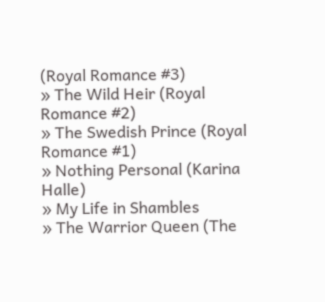(Royal Romance #3)
» The Wild Heir (Royal Romance #2)
» The Swedish Prince (Royal Romance #1)
» Nothing Personal (Karina Halle)
» My Life in Shambles
» The Warrior Queen (The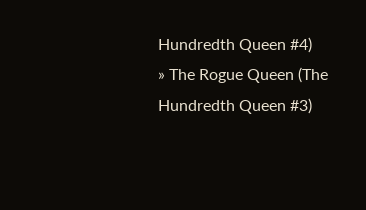Hundredth Queen #4)
» The Rogue Queen (The Hundredth Queen #3)